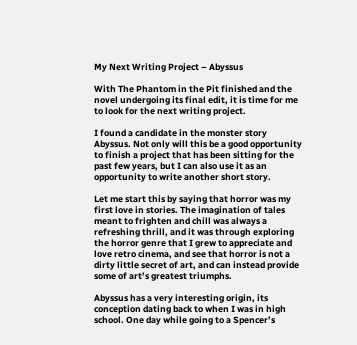My Next Writing Project – Abyssus

With The Phantom in the Pit finished and the novel undergoing its final edit, it is time for me to look for the next writing project.

I found a candidate in the monster story Abyssus. Not only will this be a good opportunity to finish a project that has been sitting for the past few years, but I can also use it as an opportunity to write another short story.

Let me start this by saying that horror was my first love in stories. The imagination of tales meant to frighten and chill was always a refreshing thrill, and it was through exploring the horror genre that I grew to appreciate and love retro cinema, and see that horror is not a dirty little secret of art, and can instead provide some of art’s greatest triumphs.

Abyssus has a very interesting origin, its conception dating back to when I was in high school. One day while going to a Spencer’s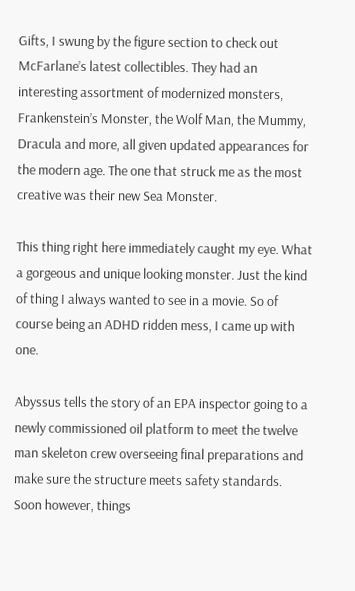Gifts, I swung by the figure section to check out McFarlane’s latest collectibles. They had an interesting assortment of modernized monsters, Frankenstein’s Monster, the Wolf Man, the Mummy, Dracula and more, all given updated appearances for the modern age. The one that struck me as the most creative was their new Sea Monster.

This thing right here immediately caught my eye. What a gorgeous and unique looking monster. Just the kind of thing I always wanted to see in a movie. So of course being an ADHD ridden mess, I came up with one.

Abyssus tells the story of an EPA inspector going to a newly commissioned oil platform to meet the twelve man skeleton crew overseeing final preparations and make sure the structure meets safety standards. Soon however, things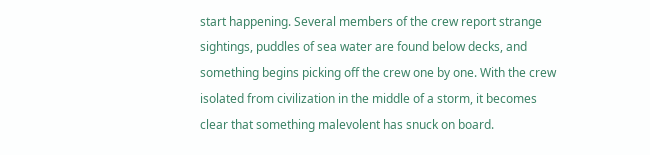start happening. Several members of the crew report strange sightings, puddles of sea water are found below decks, and something begins picking off the crew one by one. With the crew isolated from civilization in the middle of a storm, it becomes clear that something malevolent has snuck on board.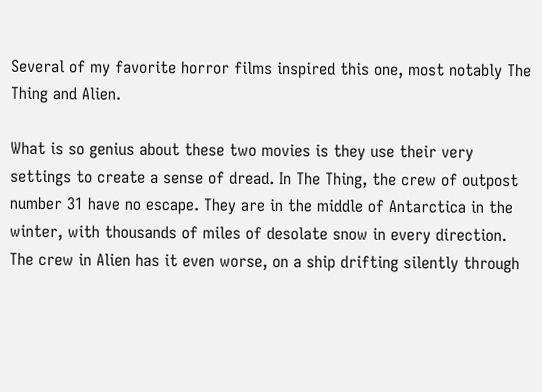Several of my favorite horror films inspired this one, most notably The Thing and Alien.

What is so genius about these two movies is they use their very settings to create a sense of dread. In The Thing, the crew of outpost number 31 have no escape. They are in the middle of Antarctica in the winter, with thousands of miles of desolate snow in every direction. The crew in Alien has it even worse, on a ship drifting silently through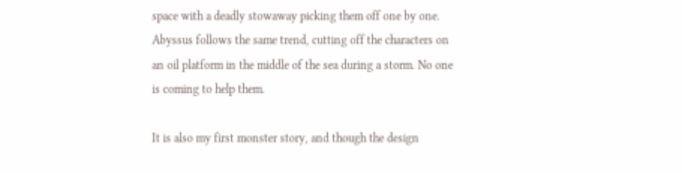space with a deadly stowaway picking them off one by one. Abyssus follows the same trend, cutting off the characters on an oil platform in the middle of the sea during a storm. No one is coming to help them.

It is also my first monster story, and though the design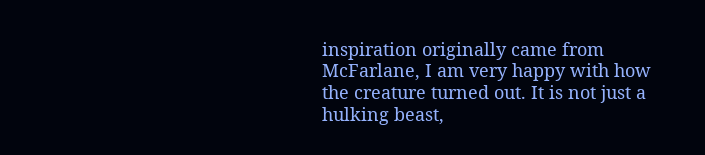inspiration originally came from McFarlane, I am very happy with how the creature turned out. It is not just a hulking beast,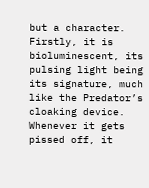but a character. Firstly, it is bioluminescent, its pulsing light being its signature, much like the Predator’s cloaking device. Whenever it gets pissed off, it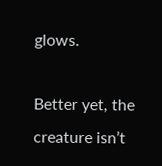glows.

Better yet, the creature isn’t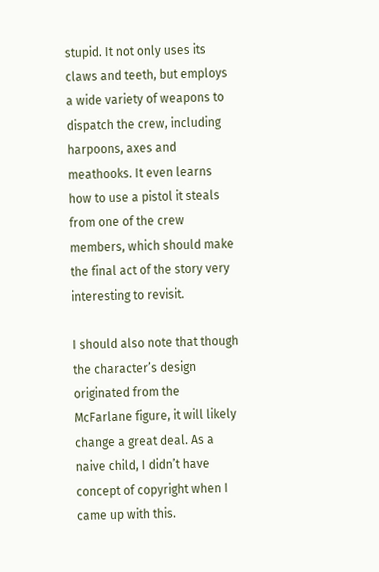stupid. It not only uses its claws and teeth, but employs a wide variety of weapons to dispatch the crew, including harpoons, axes and meathooks. It even learns how to use a pistol it steals from one of the crew members, which should make the final act of the story very interesting to revisit.

I should also note that though the character’s design originated from the McFarlane figure, it will likely change a great deal. As a naive child, I didn’t have concept of copyright when I came up with this.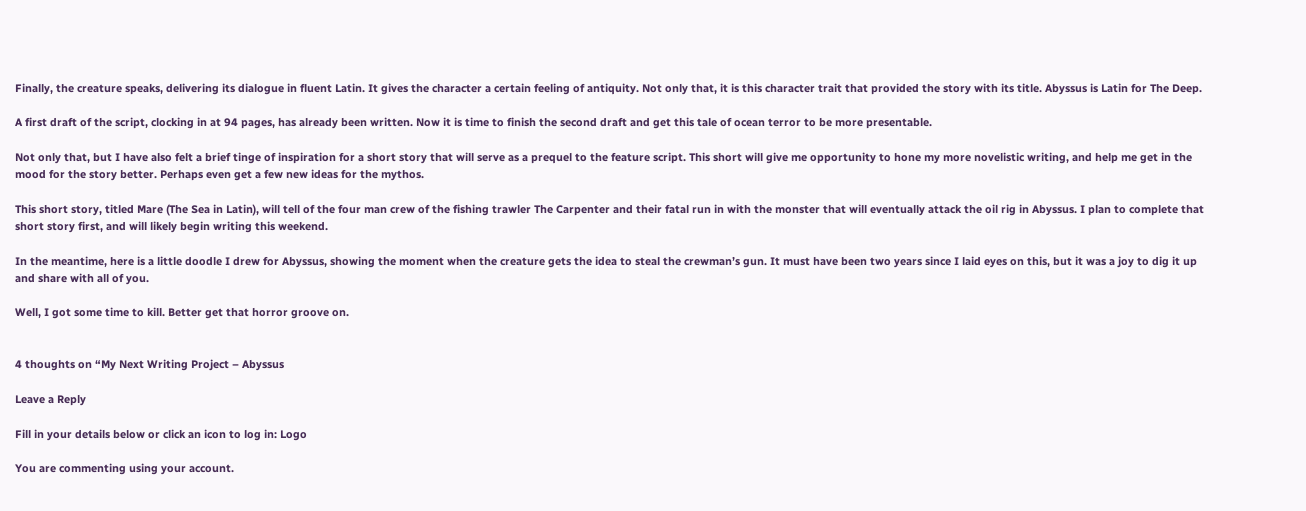Finally, the creature speaks, delivering its dialogue in fluent Latin. It gives the character a certain feeling of antiquity. Not only that, it is this character trait that provided the story with its title. Abyssus is Latin for The Deep.

A first draft of the script, clocking in at 94 pages, has already been written. Now it is time to finish the second draft and get this tale of ocean terror to be more presentable.

Not only that, but I have also felt a brief tinge of inspiration for a short story that will serve as a prequel to the feature script. This short will give me opportunity to hone my more novelistic writing, and help me get in the mood for the story better. Perhaps even get a few new ideas for the mythos.

This short story, titled Mare (The Sea in Latin), will tell of the four man crew of the fishing trawler The Carpenter and their fatal run in with the monster that will eventually attack the oil rig in Abyssus. I plan to complete that short story first, and will likely begin writing this weekend.

In the meantime, here is a little doodle I drew for Abyssus, showing the moment when the creature gets the idea to steal the crewman’s gun. It must have been two years since I laid eyes on this, but it was a joy to dig it up and share with all of you.

Well, I got some time to kill. Better get that horror groove on.


4 thoughts on “My Next Writing Project – Abyssus

Leave a Reply

Fill in your details below or click an icon to log in: Logo

You are commenting using your account.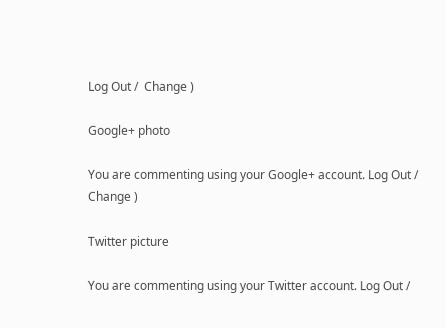Log Out /  Change )

Google+ photo

You are commenting using your Google+ account. Log Out /  Change )

Twitter picture

You are commenting using your Twitter account. Log Out /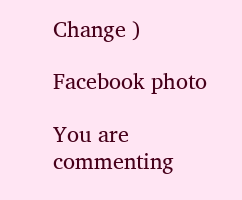Change )

Facebook photo

You are commenting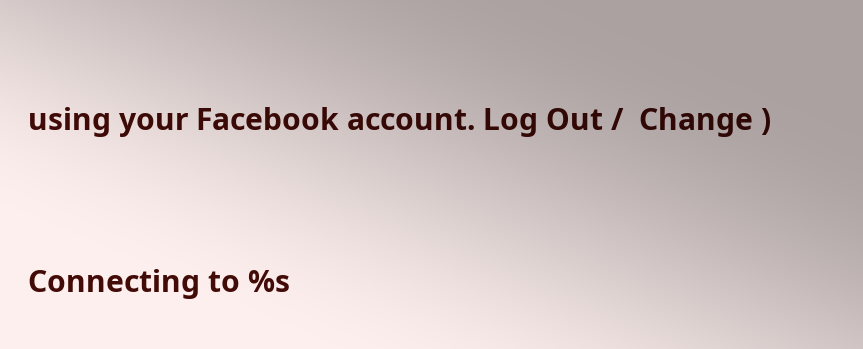using your Facebook account. Log Out /  Change )


Connecting to %s